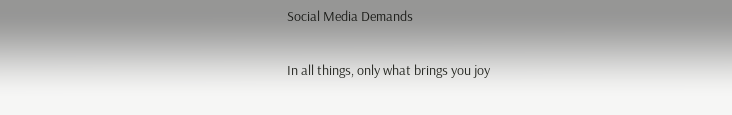Social Media Demands

In all things, only what brings you joy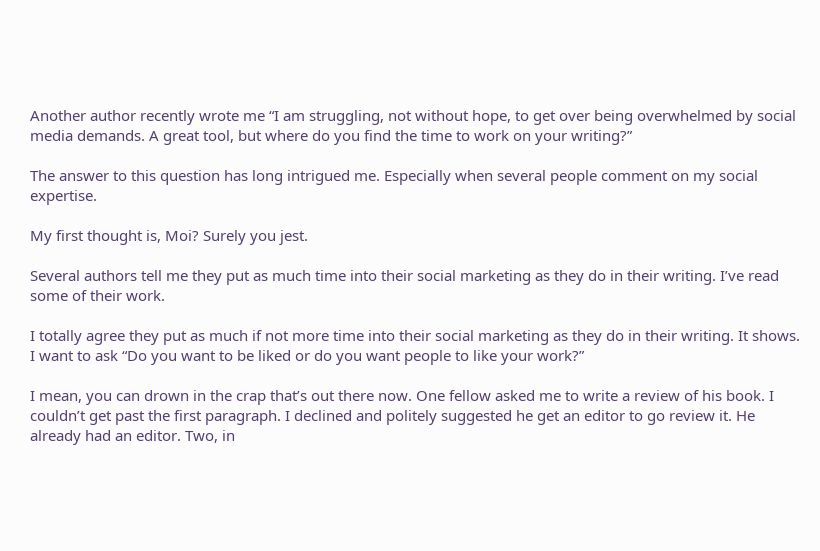Another author recently wrote me “I am struggling, not without hope, to get over being overwhelmed by social media demands. A great tool, but where do you find the time to work on your writing?”

The answer to this question has long intrigued me. Especially when several people comment on my social expertise.

My first thought is, Moi? Surely you jest.

Several authors tell me they put as much time into their social marketing as they do in their writing. I’ve read some of their work.

I totally agree they put as much if not more time into their social marketing as they do in their writing. It shows. I want to ask “Do you want to be liked or do you want people to like your work?”

I mean, you can drown in the crap that’s out there now. One fellow asked me to write a review of his book. I couldn’t get past the first paragraph. I declined and politely suggested he get an editor to go review it. He already had an editor. Two, in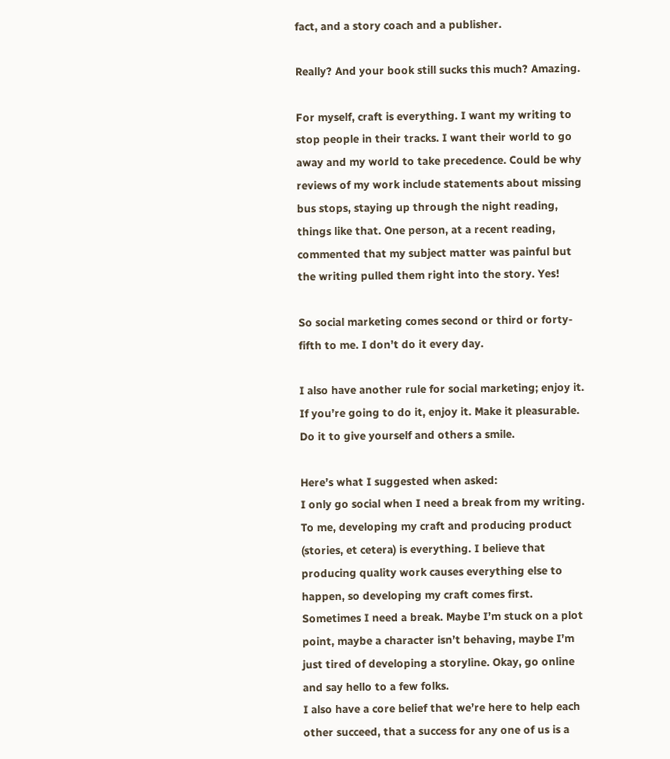fact, and a story coach and a publisher.

Really? And your book still sucks this much? Amazing.

For myself, craft is everything. I want my writing to stop people in their tracks. I want their world to go away and my world to take precedence. Could be why reviews of my work include statements about missing bus stops, staying up through the night reading, things like that. One person, at a recent reading, commented that my subject matter was painful but the writing pulled them right into the story. Yes!

So social marketing comes second or third or forty-fifth to me. I don’t do it every day.

I also have another rule for social marketing; enjoy it. If you’re going to do it, enjoy it. Make it pleasurable. Do it to give yourself and others a smile.

Here’s what I suggested when asked:
I only go social when I need a break from my writing. To me, developing my craft and producing product (stories, et cetera) is everything. I believe that producing quality work causes everything else to happen, so developing my craft comes first.
Sometimes I need a break. Maybe I’m stuck on a plot point, maybe a character isn’t behaving, maybe I’m just tired of developing a storyline. Okay, go online and say hello to a few folks.
I also have a core belief that we’re here to help each other succeed, that a success for any one of us is a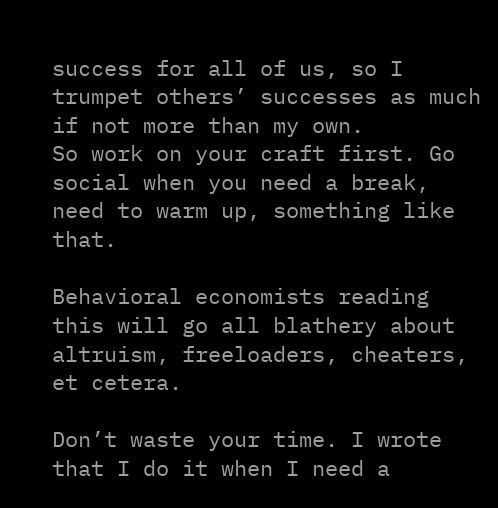success for all of us, so I trumpet others’ successes as much if not more than my own.
So work on your craft first. Go social when you need a break, need to warm up, something like that.

Behavioral economists reading this will go all blathery about altruism, freeloaders, cheaters, et cetera.

Don’t waste your time. I wrote that I do it when I need a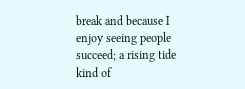break and because I enjoy seeing people succeed; a rising tide kind of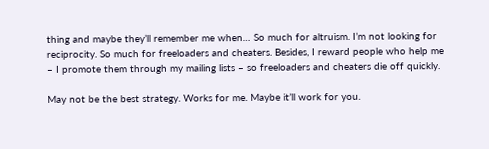thing and maybe they’ll remember me when… So much for altruism. I’m not looking for reciprocity. So much for freeloaders and cheaters. Besides, I reward people who help me – I promote them through my mailing lists – so freeloaders and cheaters die off quickly.

May not be the best strategy. Works for me. Maybe it’ll work for you.